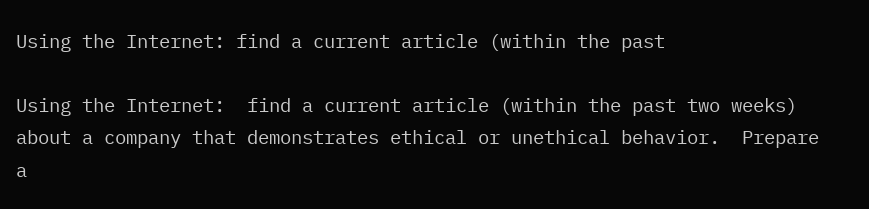Using the Internet: find a current article (within the past

Using the Internet:  find a current article (within the past two weeks) about a company that demonstrates ethical or unethical behavior.  Prepare a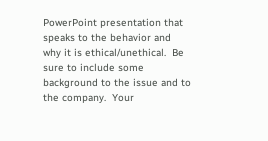PowerPoint presentation that speaks to the behavior and why it is ethical/unethical.  Be sure to include some background to the issue and to the company.  Your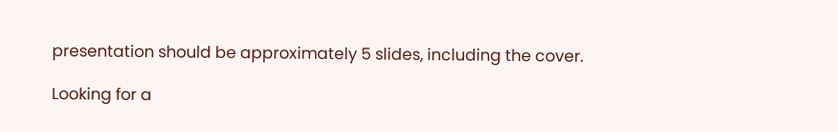presentation should be approximately 5 slides, including the cover.

Looking for a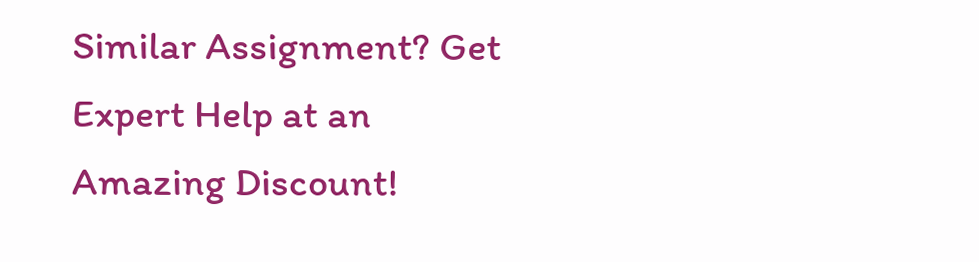Similar Assignment? Get Expert Help at an Amazing Discount!